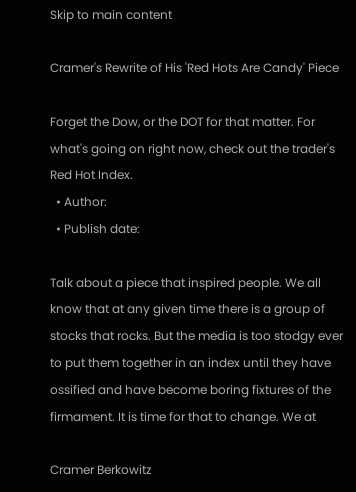Skip to main content

Cramer's Rewrite of His 'Red Hots Are Candy' Piece

Forget the Dow, or the DOT for that matter. For what's going on right now, check out the trader's Red Hot Index.
  • Author:
  • Publish date:

Talk about a piece that inspired people. We all know that at any given time there is a group of stocks that rocks. But the media is too stodgy ever to put them together in an index until they have ossified and have become boring fixtures of the firmament. It is time for that to change. We at

Cramer Berkowitz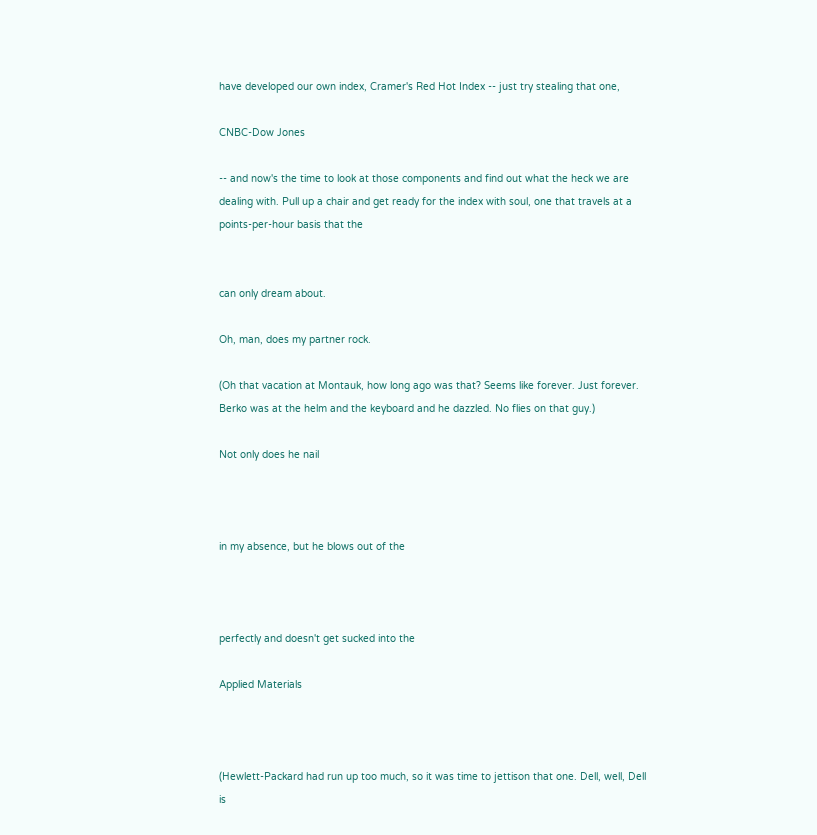have developed our own index, Cramer's Red Hot Index -- just try stealing that one,

CNBC-Dow Jones

-- and now's the time to look at those components and find out what the heck we are dealing with. Pull up a chair and get ready for the index with soul, one that travels at a points-per-hour basis that the


can only dream about.

Oh, man, does my partner rock.

(Oh that vacation at Montauk, how long ago was that? Seems like forever. Just forever. Berko was at the helm and the keyboard and he dazzled. No flies on that guy.)

Not only does he nail



in my absence, but he blows out of the



perfectly and doesn't get sucked into the

Applied Materials



(Hewlett-Packard had run up too much, so it was time to jettison that one. Dell, well, Dell is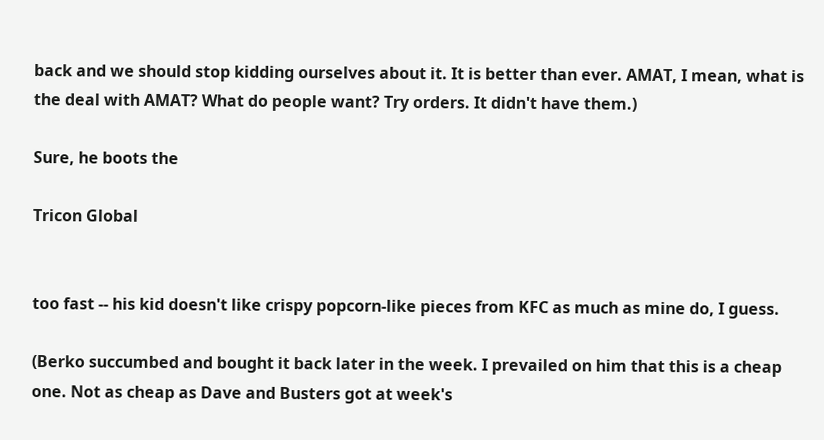back and we should stop kidding ourselves about it. It is better than ever. AMAT, I mean, what is the deal with AMAT? What do people want? Try orders. It didn't have them.)

Sure, he boots the

Tricon Global


too fast -- his kid doesn't like crispy popcorn-like pieces from KFC as much as mine do, I guess.

(Berko succumbed and bought it back later in the week. I prevailed on him that this is a cheap one. Not as cheap as Dave and Busters got at week's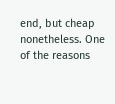end, but cheap nonetheless. One of the reasons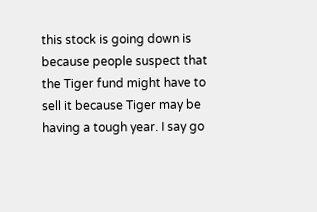this stock is going down is because people suspect that the Tiger fund might have to sell it because Tiger may be having a tough year. I say go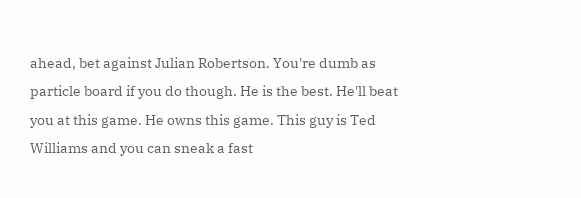ahead, bet against Julian Robertson. You're dumb as particle board if you do though. He is the best. He'll beat you at this game. He owns this game. This guy is Ted Williams and you can sneak a fast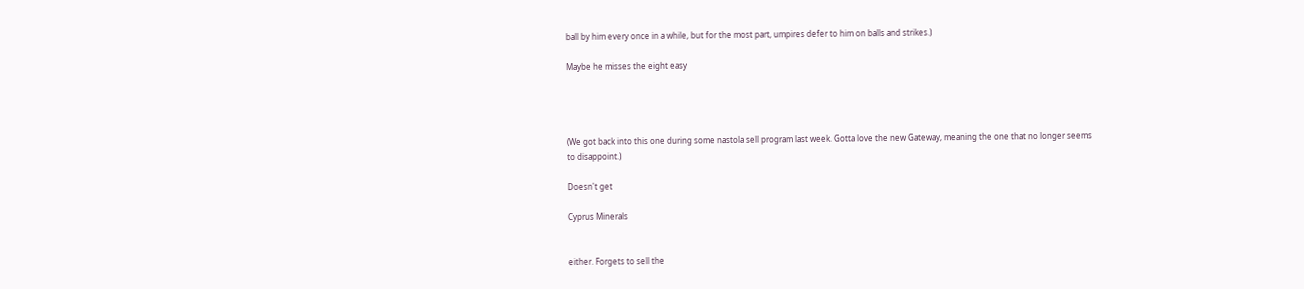ball by him every once in a while, but for the most part, umpires defer to him on balls and strikes.)

Maybe he misses the eight easy




(We got back into this one during some nastola sell program last week. Gotta love the new Gateway, meaning the one that no longer seems to disappoint.)

Doesn't get

Cyprus Minerals


either. Forgets to sell the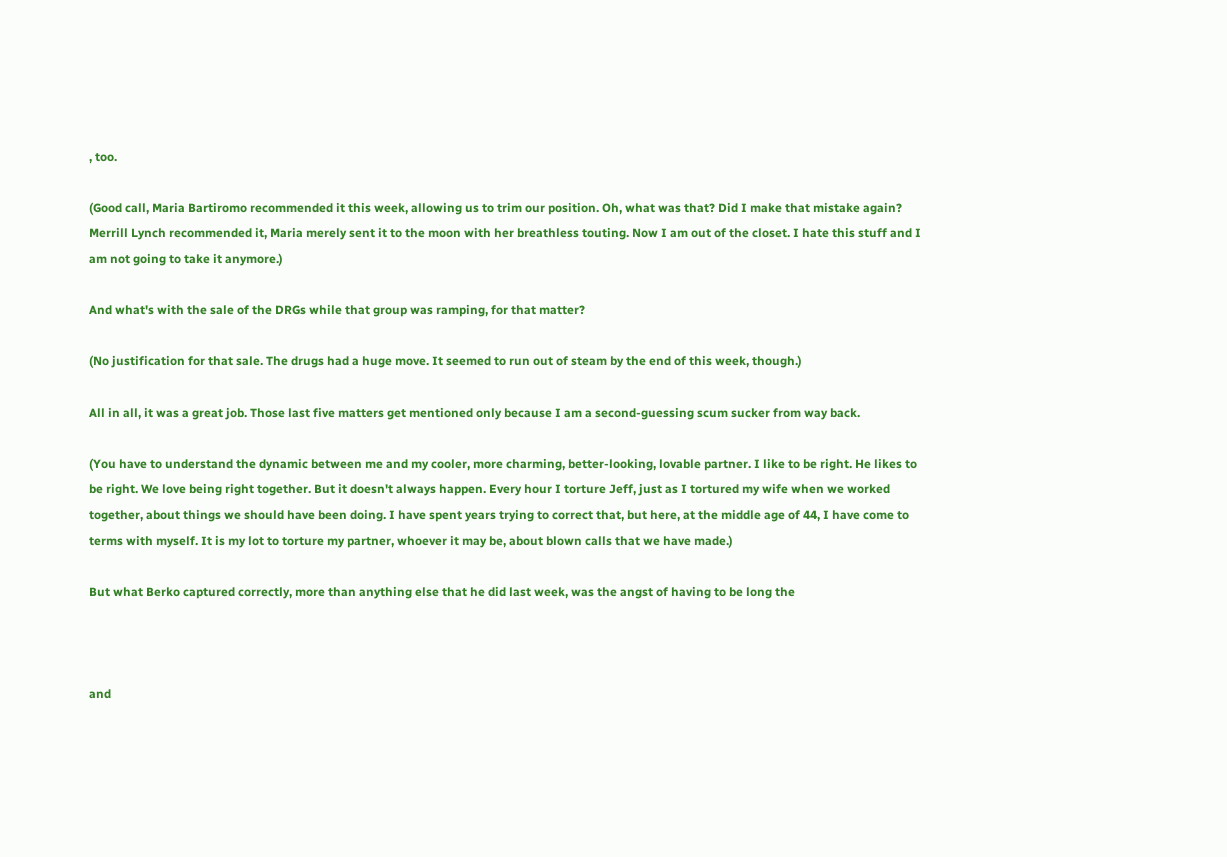, too.

(Good call, Maria Bartiromo recommended it this week, allowing us to trim our position. Oh, what was that? Did I make that mistake again? Merrill Lynch recommended it, Maria merely sent it to the moon with her breathless touting. Now I am out of the closet. I hate this stuff and I am not going to take it anymore.)

And what's with the sale of the DRGs while that group was ramping, for that matter?

(No justification for that sale. The drugs had a huge move. It seemed to run out of steam by the end of this week, though.)

All in all, it was a great job. Those last five matters get mentioned only because I am a second-guessing scum sucker from way back.

(You have to understand the dynamic between me and my cooler, more charming, better-looking, lovable partner. I like to be right. He likes to be right. We love being right together. But it doesn't always happen. Every hour I torture Jeff, just as I tortured my wife when we worked together, about things we should have been doing. I have spent years trying to correct that, but here, at the middle age of 44, I have come to terms with myself. It is my lot to torture my partner, whoever it may be, about blown calls that we have made.)

But what Berko captured correctly, more than anything else that he did last week, was the angst of having to be long the



and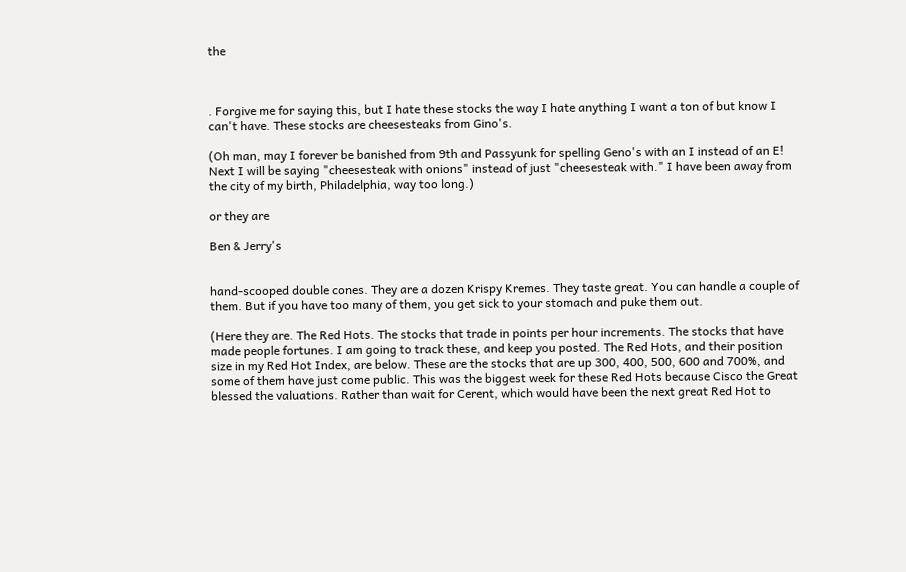the



. Forgive me for saying this, but I hate these stocks the way I hate anything I want a ton of but know I can't have. These stocks are cheesesteaks from Gino's.

(Oh man, may I forever be banished from 9th and Passyunk for spelling Geno's with an I instead of an E! Next I will be saying "cheesesteak with onions" instead of just "cheesesteak with." I have been away from the city of my birth, Philadelphia, way too long.)

or they are

Ben & Jerry's


hand-scooped double cones. They are a dozen Krispy Kremes. They taste great. You can handle a couple of them. But if you have too many of them, you get sick to your stomach and puke them out.

(Here they are. The Red Hots. The stocks that trade in points per hour increments. The stocks that have made people fortunes. I am going to track these, and keep you posted. The Red Hots, and their position size in my Red Hot Index, are below. These are the stocks that are up 300, 400, 500, 600 and 700%, and some of them have just come public. This was the biggest week for these Red Hots because Cisco the Great blessed the valuations. Rather than wait for Cerent, which would have been the next great Red Hot to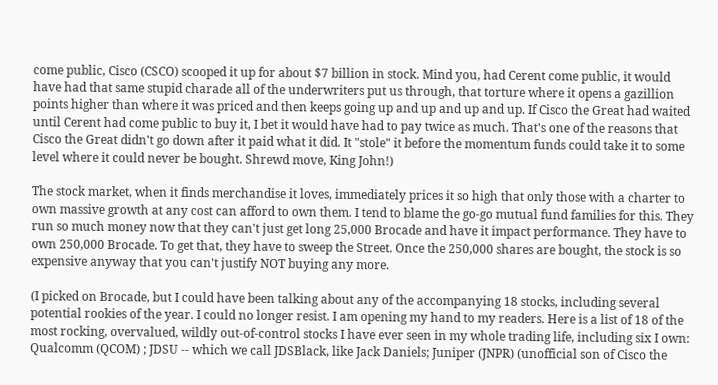come public, Cisco (CSCO) scooped it up for about $7 billion in stock. Mind you, had Cerent come public, it would have had that same stupid charade all of the underwriters put us through, that torture where it opens a gazillion points higher than where it was priced and then keeps going up and up and up and up. If Cisco the Great had waited until Cerent had come public to buy it, I bet it would have had to pay twice as much. That's one of the reasons that Cisco the Great didn't go down after it paid what it did. It "stole" it before the momentum funds could take it to some level where it could never be bought. Shrewd move, King John!)

The stock market, when it finds merchandise it loves, immediately prices it so high that only those with a charter to own massive growth at any cost can afford to own them. I tend to blame the go-go mutual fund families for this. They run so much money now that they can't just get long 25,000 Brocade and have it impact performance. They have to own 250,000 Brocade. To get that, they have to sweep the Street. Once the 250,000 shares are bought, the stock is so expensive anyway that you can't justify NOT buying any more.

(I picked on Brocade, but I could have been talking about any of the accompanying 18 stocks, including several potential rookies of the year. I could no longer resist. I am opening my hand to my readers. Here is a list of 18 of the most rocking, overvalued, wildly out-of-control stocks I have ever seen in my whole trading life, including six I own: Qualcomm (QCOM) ; JDSU -- which we call JDSBlack, like Jack Daniels; Juniper (JNPR) (unofficial son of Cisco the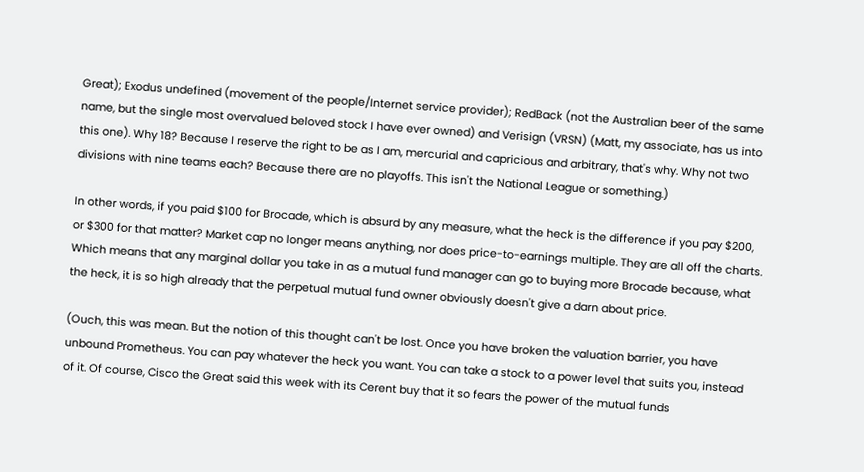Great); Exodus undefined (movement of the people/Internet service provider); RedBack (not the Australian beer of the same name, but the single most overvalued beloved stock I have ever owned) and Verisign (VRSN) (Matt, my associate, has us into this one). Why 18? Because I reserve the right to be as I am, mercurial and capricious and arbitrary, that's why. Why not two divisions with nine teams each? Because there are no playoffs. This isn't the National League or something.)

In other words, if you paid $100 for Brocade, which is absurd by any measure, what the heck is the difference if you pay $200, or $300 for that matter? Market cap no longer means anything, nor does price-to-earnings multiple. They are all off the charts. Which means that any marginal dollar you take in as a mutual fund manager can go to buying more Brocade because, what the heck, it is so high already that the perpetual mutual fund owner obviously doesn't give a darn about price.

(Ouch, this was mean. But the notion of this thought can't be lost. Once you have broken the valuation barrier, you have unbound Prometheus. You can pay whatever the heck you want. You can take a stock to a power level that suits you, instead of it. Of course, Cisco the Great said this week with its Cerent buy that it so fears the power of the mutual funds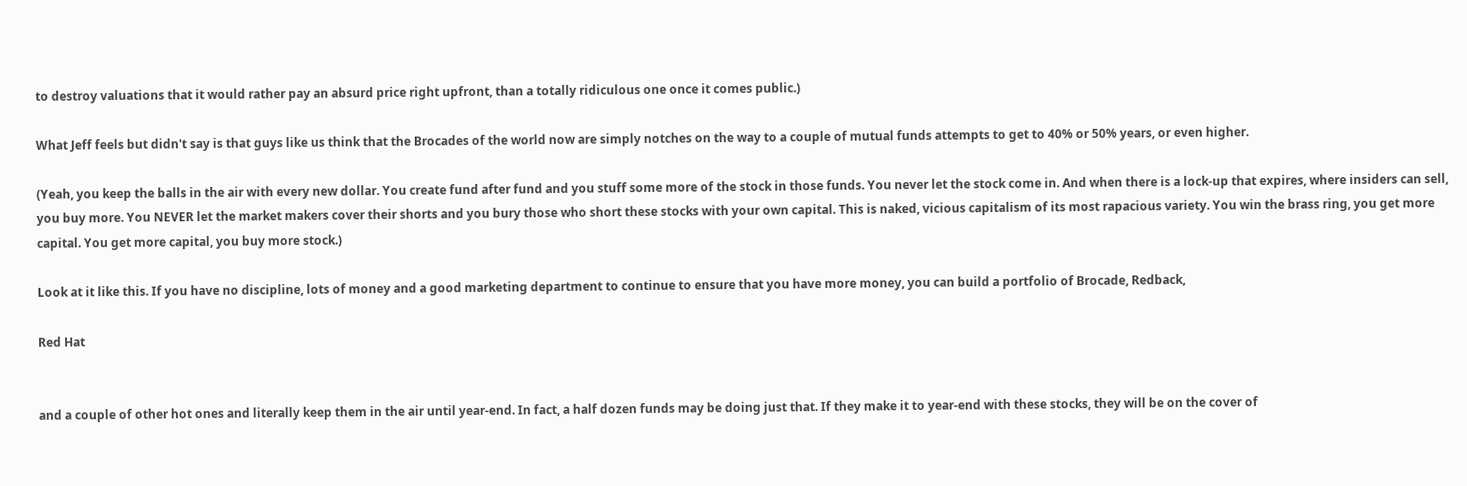to destroy valuations that it would rather pay an absurd price right upfront, than a totally ridiculous one once it comes public.)

What Jeff feels but didn't say is that guys like us think that the Brocades of the world now are simply notches on the way to a couple of mutual funds attempts to get to 40% or 50% years, or even higher.

(Yeah, you keep the balls in the air with every new dollar. You create fund after fund and you stuff some more of the stock in those funds. You never let the stock come in. And when there is a lock-up that expires, where insiders can sell, you buy more. You NEVER let the market makers cover their shorts and you bury those who short these stocks with your own capital. This is naked, vicious capitalism of its most rapacious variety. You win the brass ring, you get more capital. You get more capital, you buy more stock.)

Look at it like this. If you have no discipline, lots of money and a good marketing department to continue to ensure that you have more money, you can build a portfolio of Brocade, Redback,

Red Hat


and a couple of other hot ones and literally keep them in the air until year-end. In fact, a half dozen funds may be doing just that. If they make it to year-end with these stocks, they will be on the cover of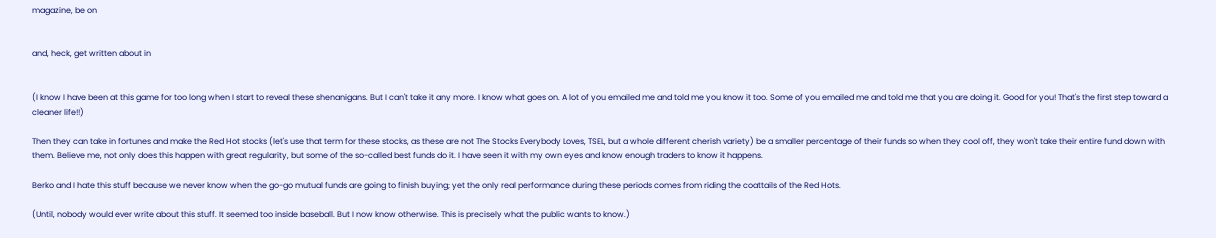magazine, be on


and, heck, get written about in


(I know I have been at this game for too long when I start to reveal these shenanigans. But I can't take it any more. I know what goes on. A lot of you emailed me and told me you know it too. Some of you emailed me and told me that you are doing it. Good for you! That's the first step toward a cleaner life!!)

Then they can take in fortunes and make the Red Hot stocks (let's use that term for these stocks, as these are not The Stocks Everybody Loves, TSEL, but a whole different cherish variety) be a smaller percentage of their funds so when they cool off, they won't take their entire fund down with them. Believe me, not only does this happen with great regularity, but some of the so-called best funds do it. I have seen it with my own eyes and know enough traders to know it happens.

Berko and I hate this stuff because we never know when the go-go mutual funds are going to finish buying; yet the only real performance during these periods comes from riding the coattails of the Red Hots.

(Until, nobody would ever write about this stuff. It seemed too inside baseball. But I now know otherwise. This is precisely what the public wants to know.)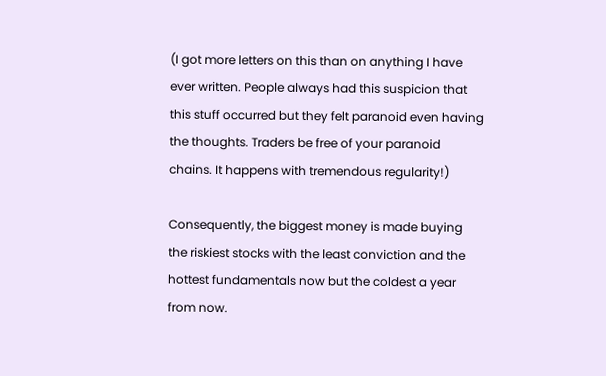(I got more letters on this than on anything I have ever written. People always had this suspicion that this stuff occurred but they felt paranoid even having the thoughts. Traders be free of your paranoid chains. It happens with tremendous regularity!)

Consequently, the biggest money is made buying the riskiest stocks with the least conviction and the hottest fundamentals now but the coldest a year from now.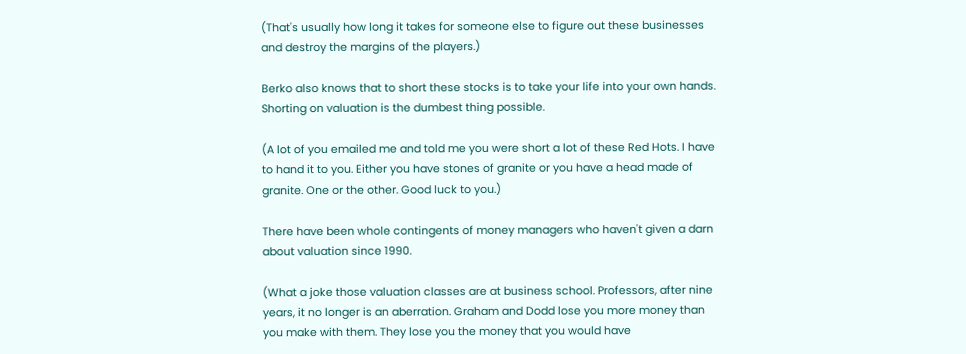(That's usually how long it takes for someone else to figure out these businesses and destroy the margins of the players.)

Berko also knows that to short these stocks is to take your life into your own hands. Shorting on valuation is the dumbest thing possible.

(A lot of you emailed me and told me you were short a lot of these Red Hots. I have to hand it to you. Either you have stones of granite or you have a head made of granite. One or the other. Good luck to you.)

There have been whole contingents of money managers who haven't given a darn about valuation since 1990.

(What a joke those valuation classes are at business school. Professors, after nine years, it no longer is an aberration. Graham and Dodd lose you more money than you make with them. They lose you the money that you would have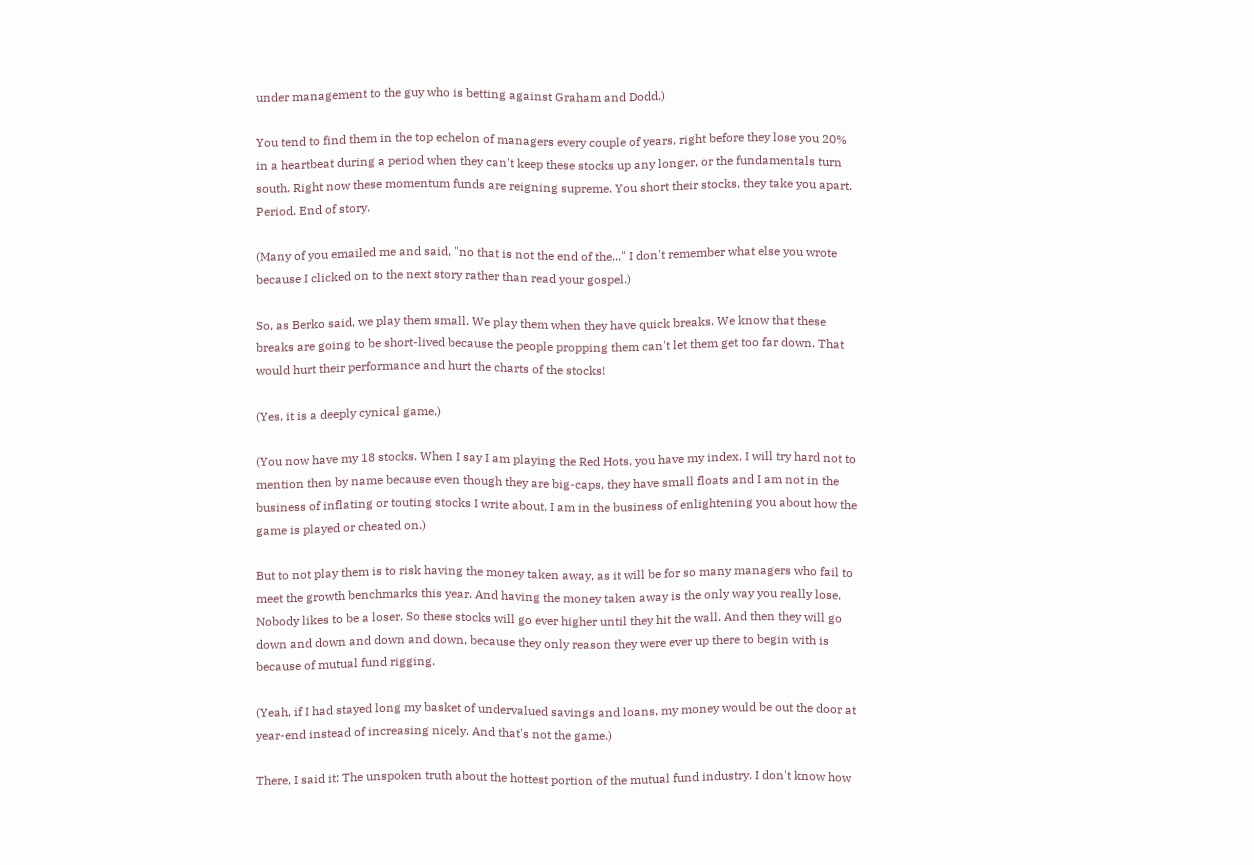under management to the guy who is betting against Graham and Dodd.)

You tend to find them in the top echelon of managers every couple of years, right before they lose you 20% in a heartbeat during a period when they can't keep these stocks up any longer, or the fundamentals turn south. Right now these momentum funds are reigning supreme. You short their stocks, they take you apart. Period. End of story.

(Many of you emailed me and said, "no that is not the end of the..." I don't remember what else you wrote because I clicked on to the next story rather than read your gospel.)

So, as Berko said, we play them small. We play them when they have quick breaks. We know that these breaks are going to be short-lived because the people propping them can't let them get too far down. That would hurt their performance and hurt the charts of the stocks!

(Yes, it is a deeply cynical game.)

(You now have my 18 stocks. When I say I am playing the Red Hots, you have my index. I will try hard not to mention then by name because even though they are big-caps, they have small floats and I am not in the business of inflating or touting stocks I write about. I am in the business of enlightening you about how the game is played or cheated on.)

But to not play them is to risk having the money taken away, as it will be for so many managers who fail to meet the growth benchmarks this year. And having the money taken away is the only way you really lose. Nobody likes to be a loser. So these stocks will go ever higher until they hit the wall. And then they will go down and down and down and down, because they only reason they were ever up there to begin with is because of mutual fund rigging.

(Yeah, if I had stayed long my basket of undervalued savings and loans, my money would be out the door at year-end instead of increasing nicely. And that's not the game.)

There, I said it: The unspoken truth about the hottest portion of the mutual fund industry. I don't know how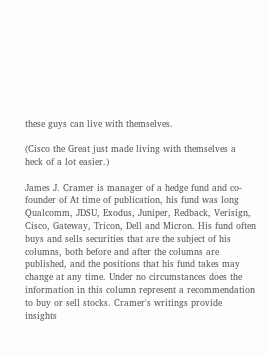these guys can live with themselves.

(Cisco the Great just made living with themselves a heck of a lot easier.)

James J. Cramer is manager of a hedge fund and co-founder of At time of publication, his fund was long Qualcomm, JDSU, Exodus, Juniper, Redback, Verisign, Cisco, Gateway, Tricon, Dell and Micron. His fund often buys and sells securities that are the subject of his columns, both before and after the columns are published, and the positions that his fund takes may change at any time. Under no circumstances does the information in this column represent a recommendation to buy or sell stocks. Cramer's writings provide insights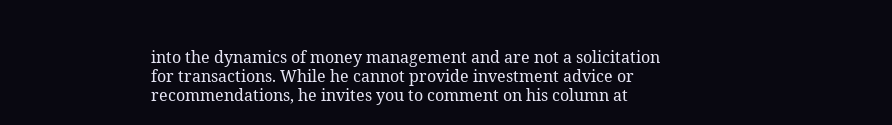into the dynamics of money management and are not a solicitation for transactions. While he cannot provide investment advice or recommendations, he invites you to comment on his column at